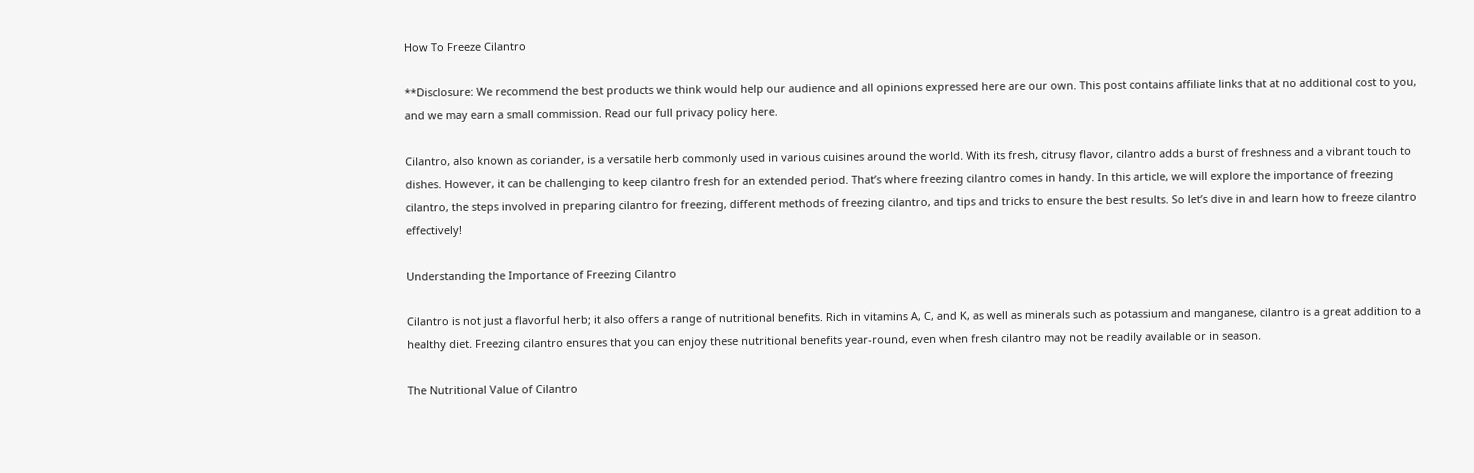How To Freeze Cilantro

**Disclosure: We recommend the best products we think would help our audience and all opinions expressed here are our own. This post contains affiliate links that at no additional cost to you, and we may earn a small commission. Read our full privacy policy here.

Cilantro, also known as coriander, is a versatile herb commonly used in various cuisines around the world. With its fresh, citrusy flavor, cilantro adds a burst of freshness and a vibrant touch to dishes. However, it can be challenging to keep cilantro fresh for an extended period. That’s where freezing cilantro comes in handy. In this article, we will explore the importance of freezing cilantro, the steps involved in preparing cilantro for freezing, different methods of freezing cilantro, and tips and tricks to ensure the best results. So let’s dive in and learn how to freeze cilantro effectively!

Understanding the Importance of Freezing Cilantro

Cilantro is not just a flavorful herb; it also offers a range of nutritional benefits. Rich in vitamins A, C, and K, as well as minerals such as potassium and manganese, cilantro is a great addition to a healthy diet. Freezing cilantro ensures that you can enjoy these nutritional benefits year-round, even when fresh cilantro may not be readily available or in season.

The Nutritional Value of Cilantro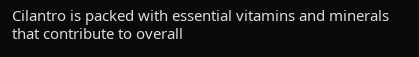Cilantro is packed with essential vitamins and minerals that contribute to overall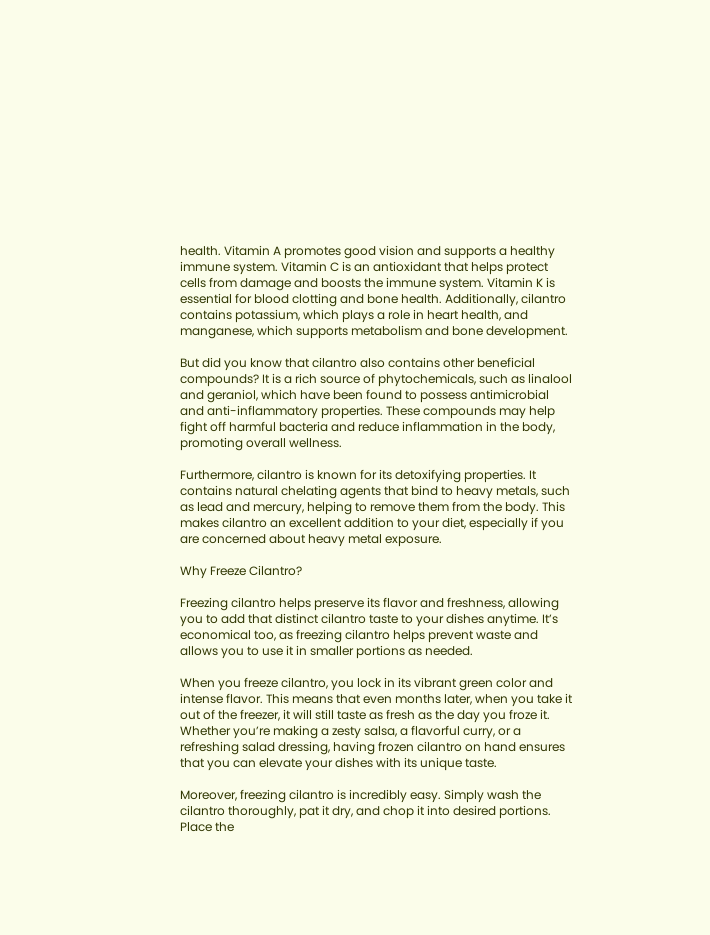health. Vitamin A promotes good vision and supports a healthy immune system. Vitamin C is an antioxidant that helps protect cells from damage and boosts the immune system. Vitamin K is essential for blood clotting and bone health. Additionally, cilantro contains potassium, which plays a role in heart health, and manganese, which supports metabolism and bone development.

But did you know that cilantro also contains other beneficial compounds? It is a rich source of phytochemicals, such as linalool and geraniol, which have been found to possess antimicrobial and anti-inflammatory properties. These compounds may help fight off harmful bacteria and reduce inflammation in the body, promoting overall wellness.

Furthermore, cilantro is known for its detoxifying properties. It contains natural chelating agents that bind to heavy metals, such as lead and mercury, helping to remove them from the body. This makes cilantro an excellent addition to your diet, especially if you are concerned about heavy metal exposure.

Why Freeze Cilantro?

Freezing cilantro helps preserve its flavor and freshness, allowing you to add that distinct cilantro taste to your dishes anytime. It’s economical too, as freezing cilantro helps prevent waste and allows you to use it in smaller portions as needed.

When you freeze cilantro, you lock in its vibrant green color and intense flavor. This means that even months later, when you take it out of the freezer, it will still taste as fresh as the day you froze it. Whether you’re making a zesty salsa, a flavorful curry, or a refreshing salad dressing, having frozen cilantro on hand ensures that you can elevate your dishes with its unique taste.

Moreover, freezing cilantro is incredibly easy. Simply wash the cilantro thoroughly, pat it dry, and chop it into desired portions. Place the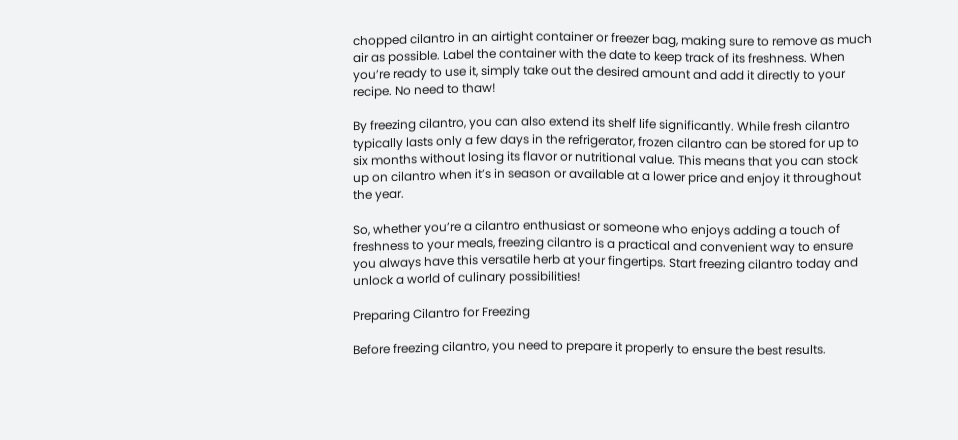chopped cilantro in an airtight container or freezer bag, making sure to remove as much air as possible. Label the container with the date to keep track of its freshness. When you’re ready to use it, simply take out the desired amount and add it directly to your recipe. No need to thaw!

By freezing cilantro, you can also extend its shelf life significantly. While fresh cilantro typically lasts only a few days in the refrigerator, frozen cilantro can be stored for up to six months without losing its flavor or nutritional value. This means that you can stock up on cilantro when it’s in season or available at a lower price and enjoy it throughout the year.

So, whether you’re a cilantro enthusiast or someone who enjoys adding a touch of freshness to your meals, freezing cilantro is a practical and convenient way to ensure you always have this versatile herb at your fingertips. Start freezing cilantro today and unlock a world of culinary possibilities!

Preparing Cilantro for Freezing

Before freezing cilantro, you need to prepare it properly to ensure the best results.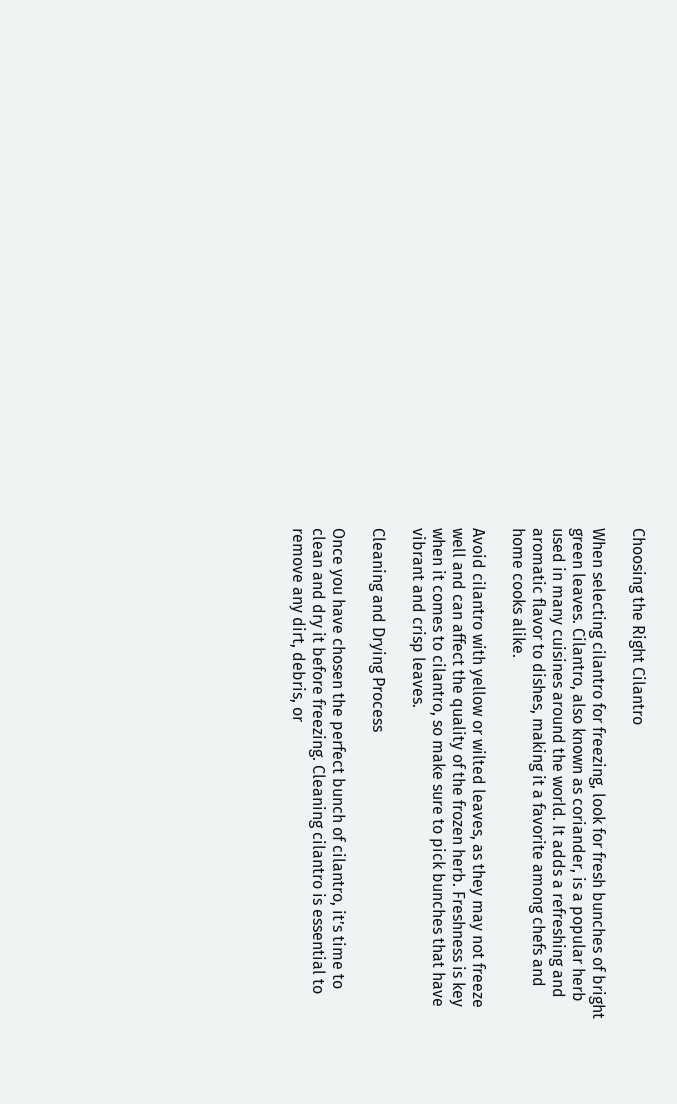Choosing the Right Cilantro

When selecting cilantro for freezing, look for fresh bunches of bright green leaves. Cilantro, also known as coriander, is a popular herb used in many cuisines around the world. It adds a refreshing and aromatic flavor to dishes, making it a favorite among chefs and home cooks alike.

Avoid cilantro with yellow or wilted leaves, as they may not freeze well and can affect the quality of the frozen herb. Freshness is key when it comes to cilantro, so make sure to pick bunches that have vibrant and crisp leaves.

Cleaning and Drying Process

Once you have chosen the perfect bunch of cilantro, it’s time to clean and dry it before freezing. Cleaning cilantro is essential to remove any dirt, debris, or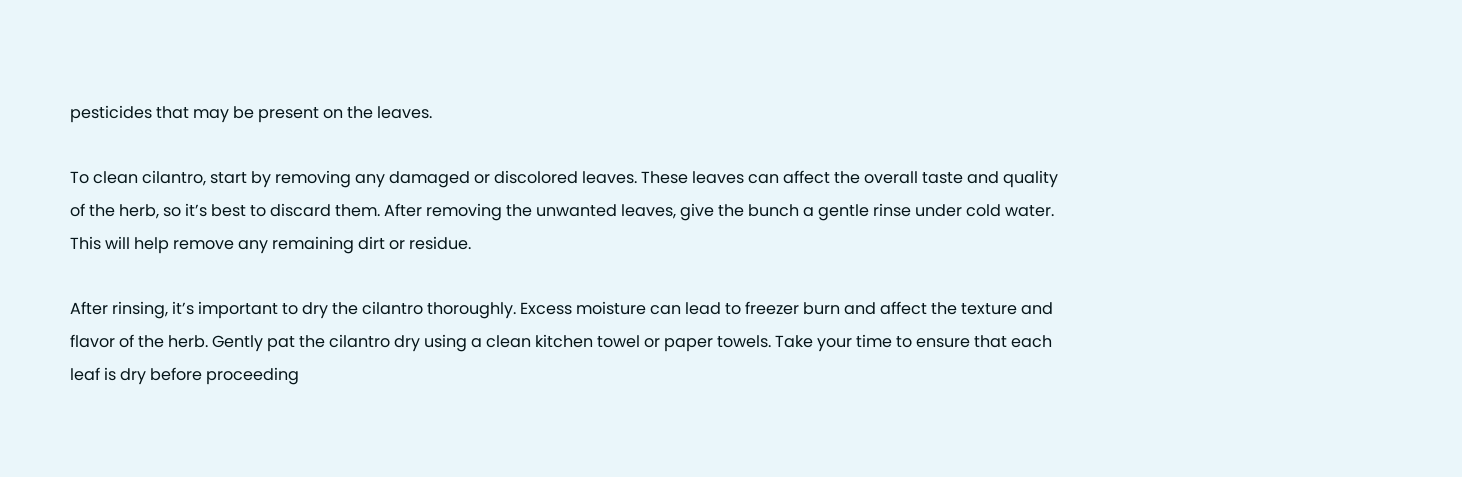pesticides that may be present on the leaves.

To clean cilantro, start by removing any damaged or discolored leaves. These leaves can affect the overall taste and quality of the herb, so it’s best to discard them. After removing the unwanted leaves, give the bunch a gentle rinse under cold water. This will help remove any remaining dirt or residue.

After rinsing, it’s important to dry the cilantro thoroughly. Excess moisture can lead to freezer burn and affect the texture and flavor of the herb. Gently pat the cilantro dry using a clean kitchen towel or paper towels. Take your time to ensure that each leaf is dry before proceeding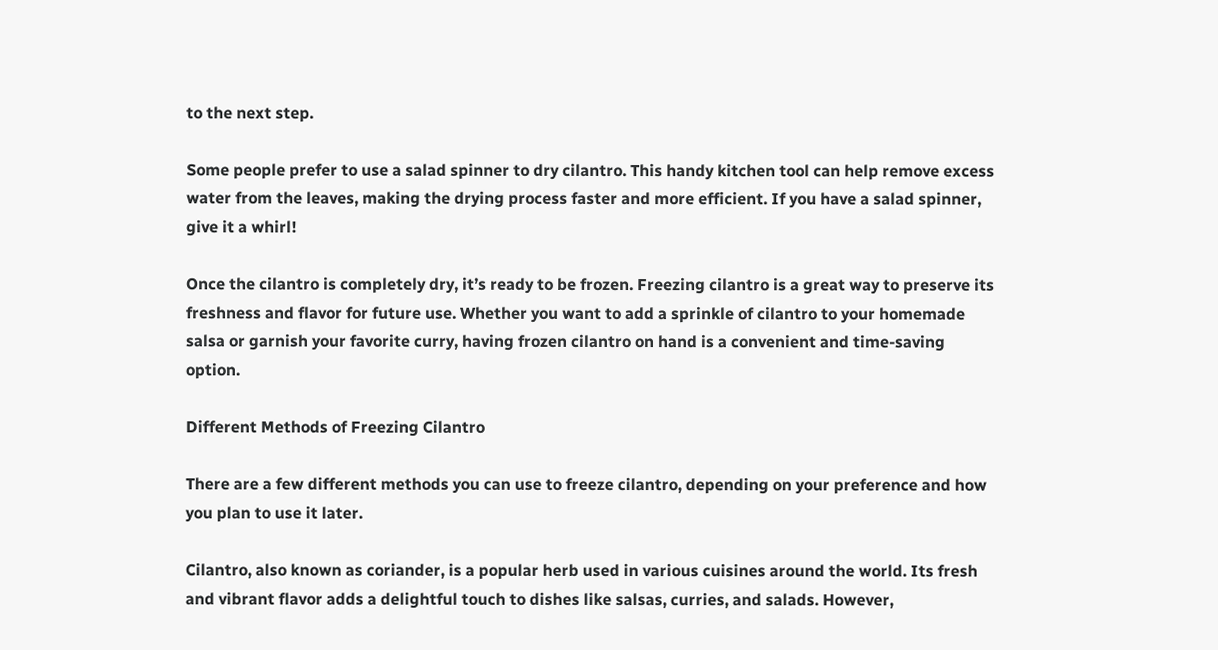to the next step.

Some people prefer to use a salad spinner to dry cilantro. This handy kitchen tool can help remove excess water from the leaves, making the drying process faster and more efficient. If you have a salad spinner, give it a whirl!

Once the cilantro is completely dry, it’s ready to be frozen. Freezing cilantro is a great way to preserve its freshness and flavor for future use. Whether you want to add a sprinkle of cilantro to your homemade salsa or garnish your favorite curry, having frozen cilantro on hand is a convenient and time-saving option.

Different Methods of Freezing Cilantro

There are a few different methods you can use to freeze cilantro, depending on your preference and how you plan to use it later.

Cilantro, also known as coriander, is a popular herb used in various cuisines around the world. Its fresh and vibrant flavor adds a delightful touch to dishes like salsas, curries, and salads. However,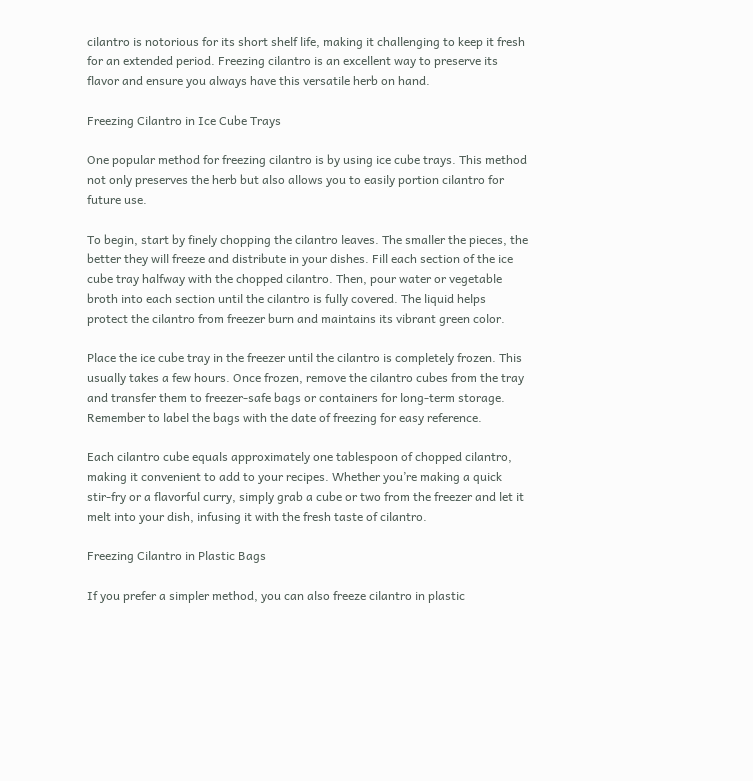cilantro is notorious for its short shelf life, making it challenging to keep it fresh for an extended period. Freezing cilantro is an excellent way to preserve its flavor and ensure you always have this versatile herb on hand.

Freezing Cilantro in Ice Cube Trays

One popular method for freezing cilantro is by using ice cube trays. This method not only preserves the herb but also allows you to easily portion cilantro for future use.

To begin, start by finely chopping the cilantro leaves. The smaller the pieces, the better they will freeze and distribute in your dishes. Fill each section of the ice cube tray halfway with the chopped cilantro. Then, pour water or vegetable broth into each section until the cilantro is fully covered. The liquid helps protect the cilantro from freezer burn and maintains its vibrant green color.

Place the ice cube tray in the freezer until the cilantro is completely frozen. This usually takes a few hours. Once frozen, remove the cilantro cubes from the tray and transfer them to freezer-safe bags or containers for long-term storage. Remember to label the bags with the date of freezing for easy reference.

Each cilantro cube equals approximately one tablespoon of chopped cilantro, making it convenient to add to your recipes. Whether you’re making a quick stir-fry or a flavorful curry, simply grab a cube or two from the freezer and let it melt into your dish, infusing it with the fresh taste of cilantro.

Freezing Cilantro in Plastic Bags

If you prefer a simpler method, you can also freeze cilantro in plastic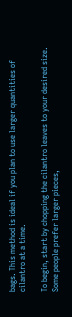bags. This method is ideal if you plan to use larger quantities of cilantro at a time.

To begin, start by chopping the cilantro leaves to your desired size. Some people prefer larger pieces,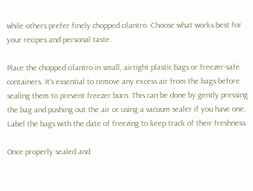while others prefer finely chopped cilantro. Choose what works best for your recipes and personal taste.

Place the chopped cilantro in small, airtight plastic bags or freezer-safe containers. It’s essential to remove any excess air from the bags before sealing them to prevent freezer burn. This can be done by gently pressing the bag and pushing out the air or using a vacuum sealer if you have one. Label the bags with the date of freezing to keep track of their freshness.

Once properly sealed and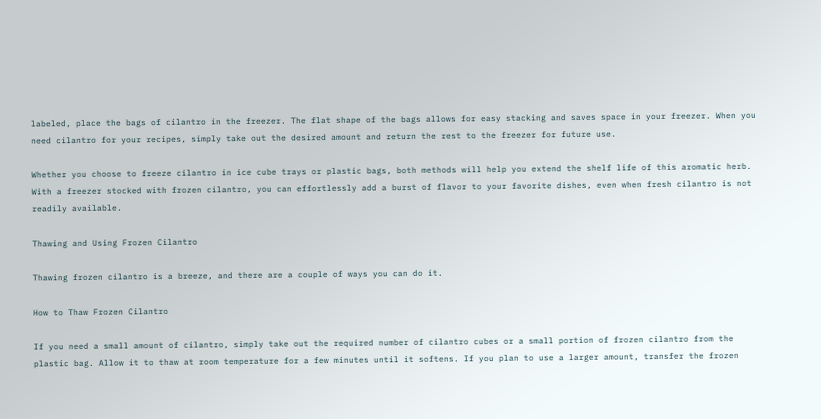labeled, place the bags of cilantro in the freezer. The flat shape of the bags allows for easy stacking and saves space in your freezer. When you need cilantro for your recipes, simply take out the desired amount and return the rest to the freezer for future use.

Whether you choose to freeze cilantro in ice cube trays or plastic bags, both methods will help you extend the shelf life of this aromatic herb. With a freezer stocked with frozen cilantro, you can effortlessly add a burst of flavor to your favorite dishes, even when fresh cilantro is not readily available.

Thawing and Using Frozen Cilantro

Thawing frozen cilantro is a breeze, and there are a couple of ways you can do it.

How to Thaw Frozen Cilantro

If you need a small amount of cilantro, simply take out the required number of cilantro cubes or a small portion of frozen cilantro from the plastic bag. Allow it to thaw at room temperature for a few minutes until it softens. If you plan to use a larger amount, transfer the frozen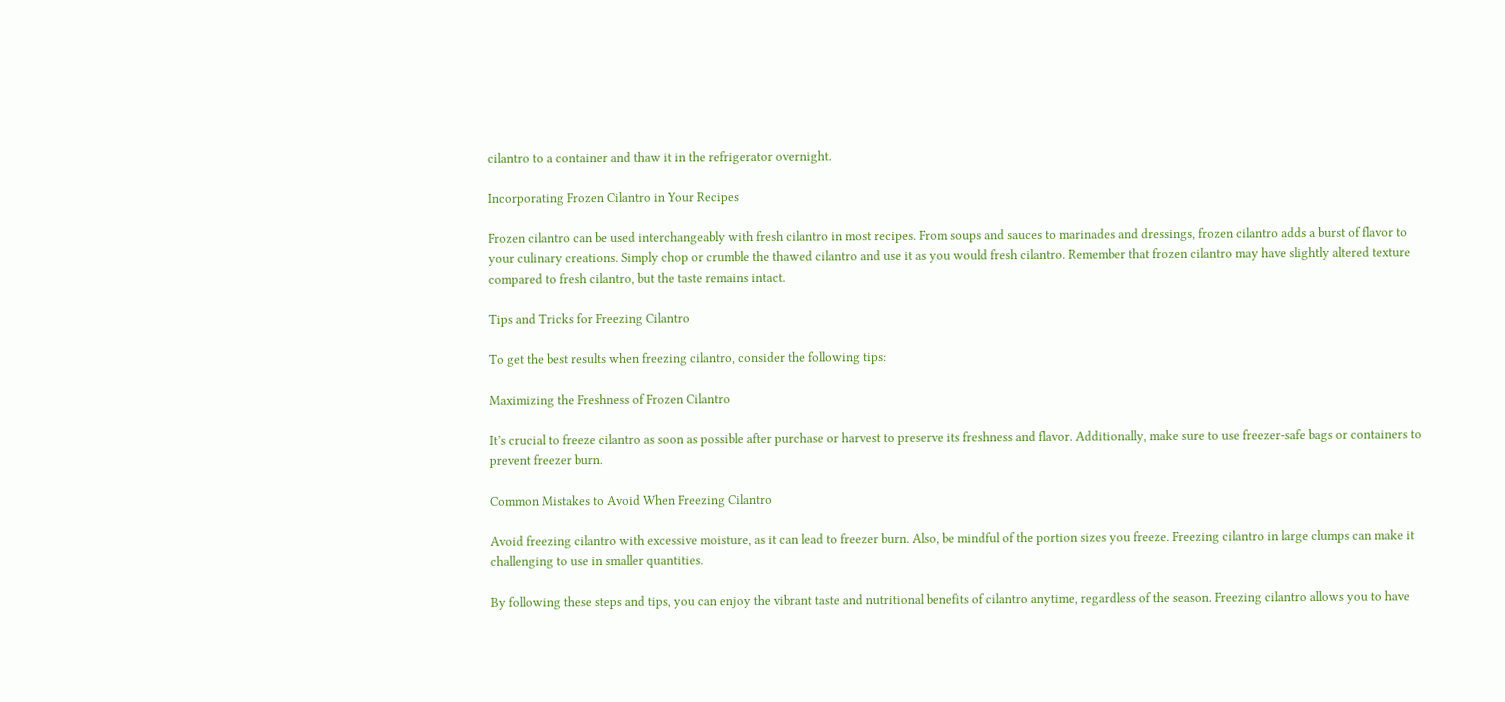cilantro to a container and thaw it in the refrigerator overnight.

Incorporating Frozen Cilantro in Your Recipes

Frozen cilantro can be used interchangeably with fresh cilantro in most recipes. From soups and sauces to marinades and dressings, frozen cilantro adds a burst of flavor to your culinary creations. Simply chop or crumble the thawed cilantro and use it as you would fresh cilantro. Remember that frozen cilantro may have slightly altered texture compared to fresh cilantro, but the taste remains intact.

Tips and Tricks for Freezing Cilantro

To get the best results when freezing cilantro, consider the following tips:

Maximizing the Freshness of Frozen Cilantro

It’s crucial to freeze cilantro as soon as possible after purchase or harvest to preserve its freshness and flavor. Additionally, make sure to use freezer-safe bags or containers to prevent freezer burn.

Common Mistakes to Avoid When Freezing Cilantro

Avoid freezing cilantro with excessive moisture, as it can lead to freezer burn. Also, be mindful of the portion sizes you freeze. Freezing cilantro in large clumps can make it challenging to use in smaller quantities.

By following these steps and tips, you can enjoy the vibrant taste and nutritional benefits of cilantro anytime, regardless of the season. Freezing cilantro allows you to have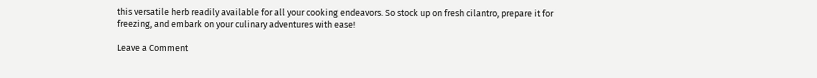this versatile herb readily available for all your cooking endeavors. So stock up on fresh cilantro, prepare it for freezing, and embark on your culinary adventures with ease!

Leave a Comment